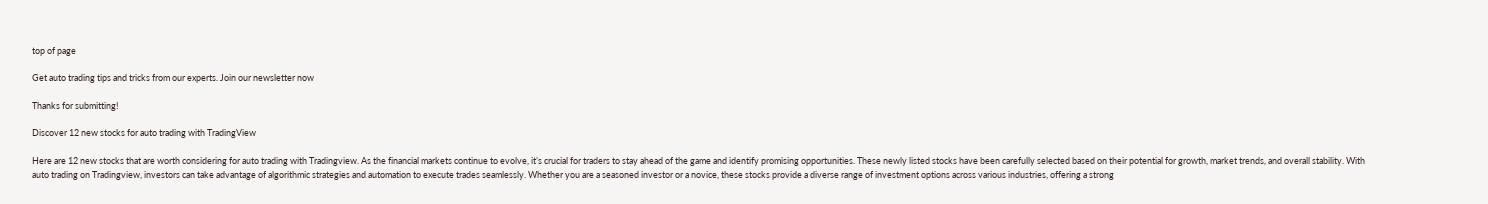top of page

Get auto trading tips and tricks from our experts. Join our newsletter now

Thanks for submitting!

Discover 12 new stocks for auto trading with TradingView

Here are 12 new stocks that are worth considering for auto trading with Tradingview. As the financial markets continue to evolve, it’s crucial for traders to stay ahead of the game and identify promising opportunities. These newly listed stocks have been carefully selected based on their potential for growth, market trends, and overall stability. With auto trading on Tradingview, investors can take advantage of algorithmic strategies and automation to execute trades seamlessly. Whether you are a seasoned investor or a novice, these stocks provide a diverse range of investment options across various industries, offering a strong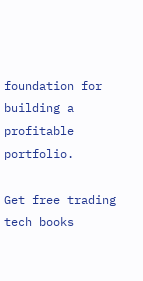foundation for building a profitable portfolio.

Get free trading tech books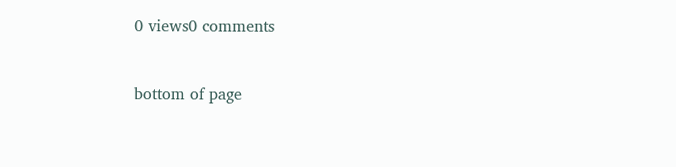0 views0 comments


bottom of page